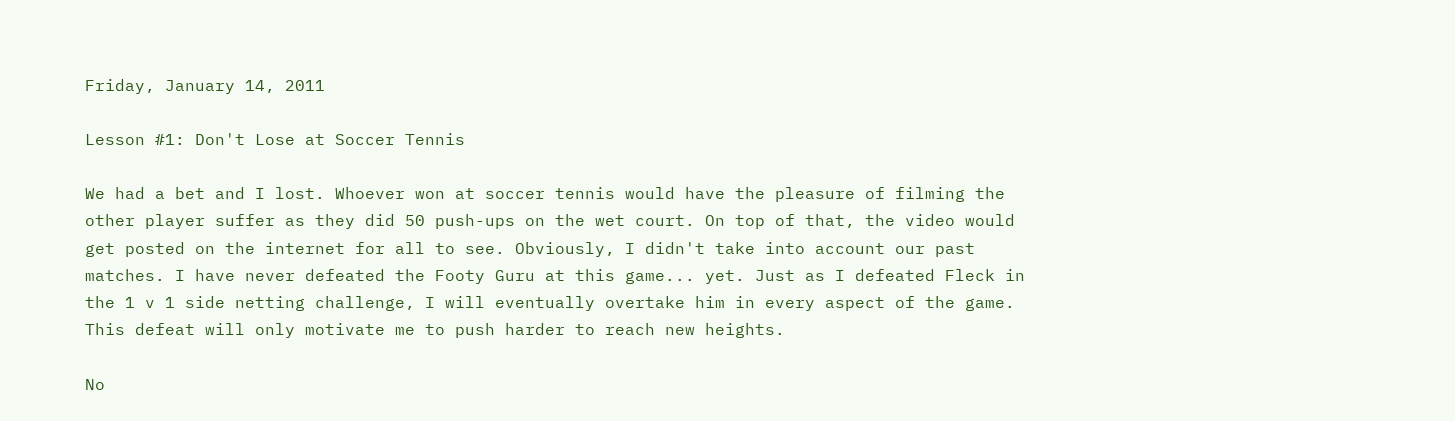Friday, January 14, 2011

Lesson #1: Don't Lose at Soccer Tennis

We had a bet and I lost. Whoever won at soccer tennis would have the pleasure of filming the other player suffer as they did 50 push-ups on the wet court. On top of that, the video would get posted on the internet for all to see. Obviously, I didn't take into account our past matches. I have never defeated the Footy Guru at this game... yet. Just as I defeated Fleck in the 1 v 1 side netting challenge, I will eventually overtake him in every aspect of the game. This defeat will only motivate me to push harder to reach new heights.

No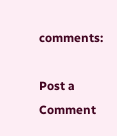comments:

Post a Comment